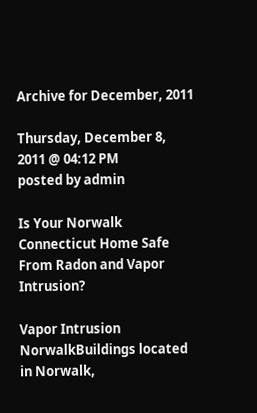Archive for December, 2011

Thursday, December 8, 2011 @ 04:12 PM
posted by admin

Is Your Norwalk Connecticut Home Safe From Radon and Vapor Intrusion?

Vapor Intrusion NorwalkBuildings located in Norwalk,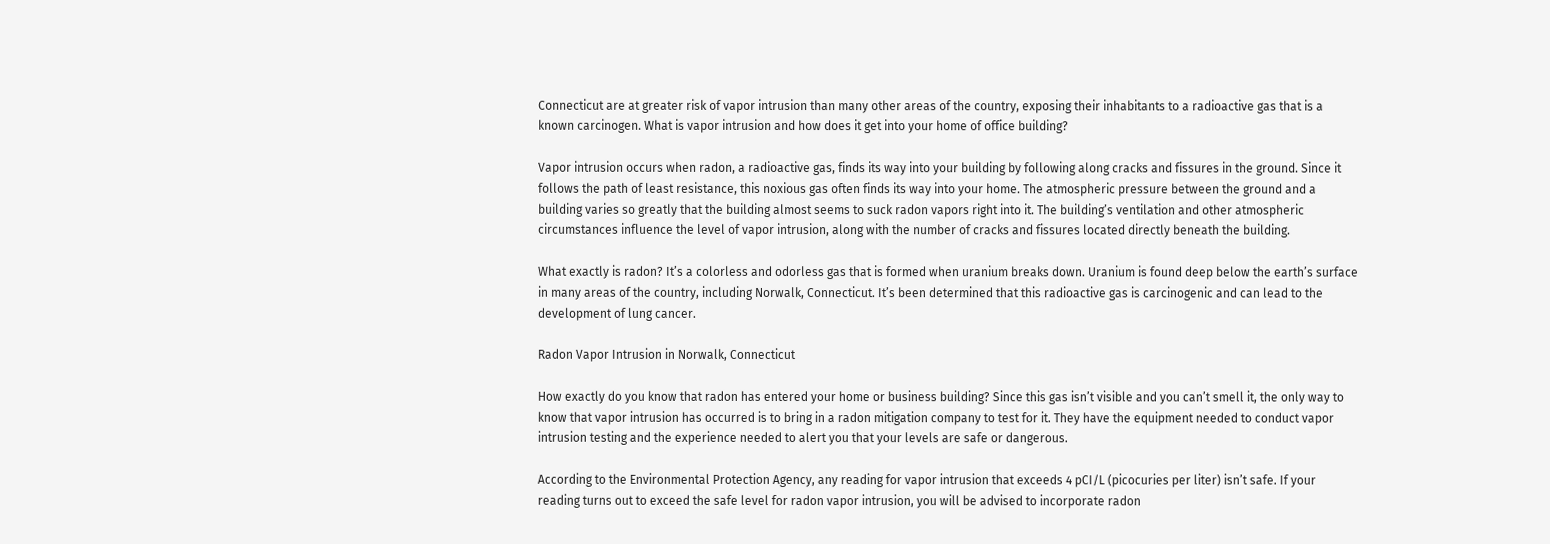Connecticut are at greater risk of vapor intrusion than many other areas of the country, exposing their inhabitants to a radioactive gas that is a known carcinogen. What is vapor intrusion and how does it get into your home of office building?

Vapor intrusion occurs when radon, a radioactive gas, finds its way into your building by following along cracks and fissures in the ground. Since it follows the path of least resistance, this noxious gas often finds its way into your home. The atmospheric pressure between the ground and a building varies so greatly that the building almost seems to suck radon vapors right into it. The building’s ventilation and other atmospheric circumstances influence the level of vapor intrusion, along with the number of cracks and fissures located directly beneath the building.

What exactly is radon? It’s a colorless and odorless gas that is formed when uranium breaks down. Uranium is found deep below the earth’s surface in many areas of the country, including Norwalk, Connecticut. It’s been determined that this radioactive gas is carcinogenic and can lead to the development of lung cancer.

Radon Vapor Intrusion in Norwalk, Connecticut

How exactly do you know that radon has entered your home or business building? Since this gas isn’t visible and you can’t smell it, the only way to know that vapor intrusion has occurred is to bring in a radon mitigation company to test for it. They have the equipment needed to conduct vapor intrusion testing and the experience needed to alert you that your levels are safe or dangerous.

According to the Environmental Protection Agency, any reading for vapor intrusion that exceeds 4 pCI/L (picocuries per liter) isn’t safe. If your reading turns out to exceed the safe level for radon vapor intrusion, you will be advised to incorporate radon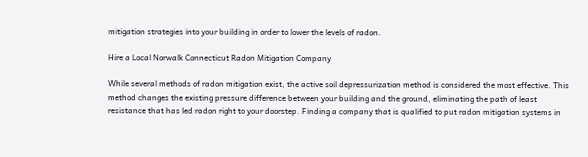mitigation strategies into your building in order to lower the levels of radon.

Hire a Local Norwalk Connecticut Radon Mitigation Company

While several methods of radon mitigation exist, the active soil depressurization method is considered the most effective. This method changes the existing pressure difference between your building and the ground, eliminating the path of least resistance that has led radon right to your doorstep. Finding a company that is qualified to put radon mitigation systems in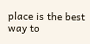place is the best way to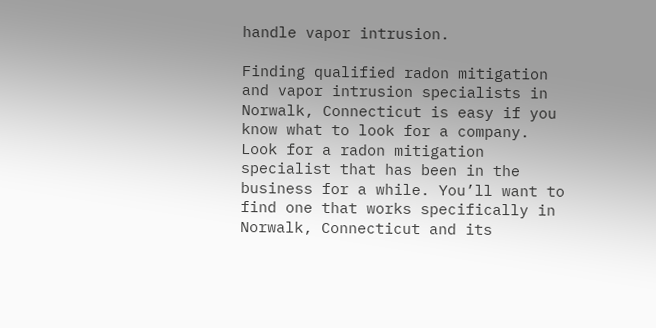handle vapor intrusion.

Finding qualified radon mitigation and vapor intrusion specialists in Norwalk, Connecticut is easy if you know what to look for a company. Look for a radon mitigation specialist that has been in the business for a while. You’ll want to find one that works specifically in Norwalk, Connecticut and its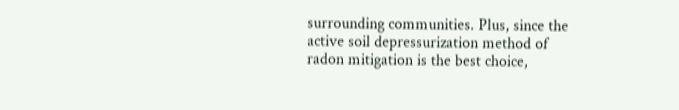surrounding communities. Plus, since the active soil depressurization method of radon mitigation is the best choice,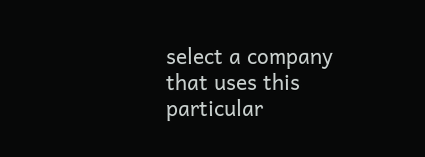select a company that uses this particular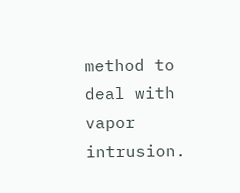method to deal with vapor intrusion.